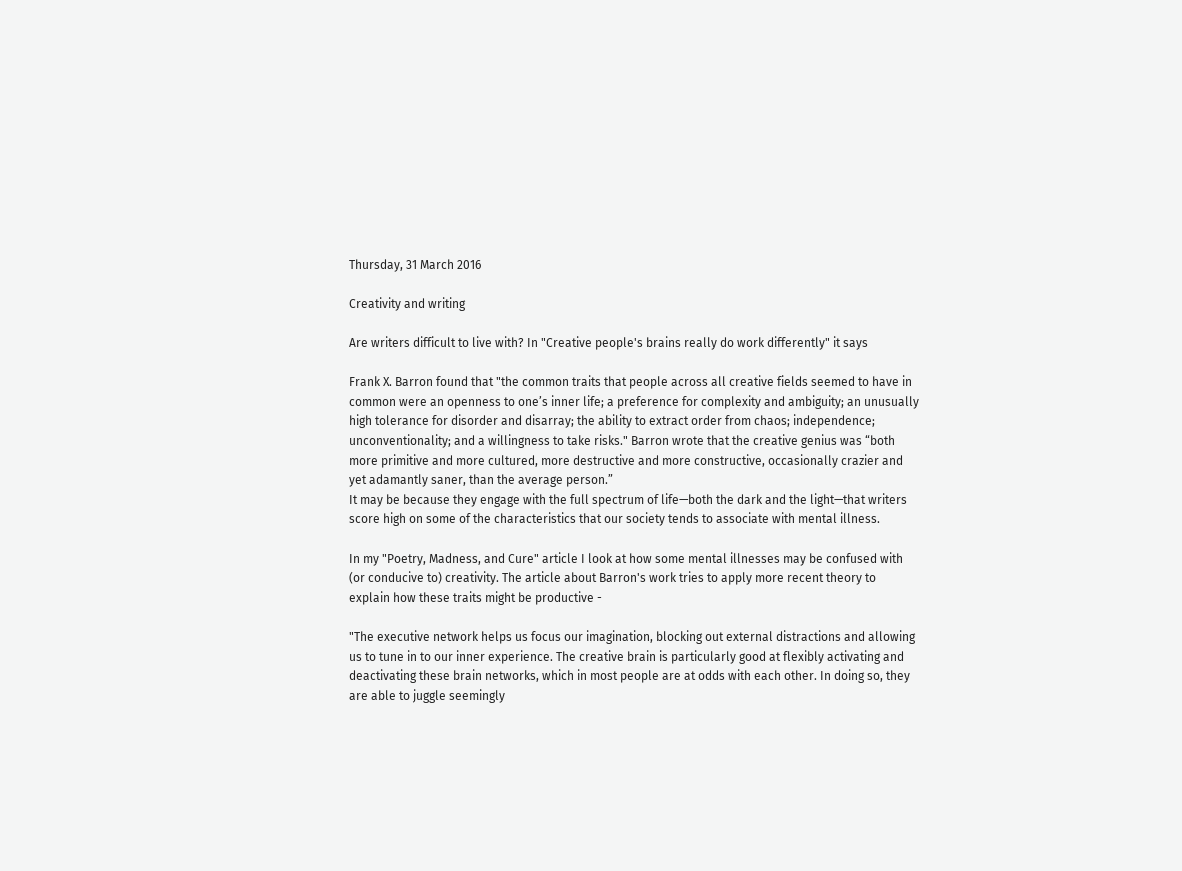Thursday, 31 March 2016

Creativity and writing

Are writers difficult to live with? In "Creative people's brains really do work differently" it says

Frank X. Barron found that "the common traits that people across all creative fields seemed to have in common were an openness to one’s inner life; a preference for complexity and ambiguity; an unusually high tolerance for disorder and disarray; the ability to extract order from chaos; independence; unconventionality; and a willingness to take risks." Barron wrote that the creative genius was “both more primitive and more cultured, more destructive and more constructive, occasionally crazier and yet adamantly saner, than the average person.”
It may be because they engage with the full spectrum of life—both the dark and the light—that writers score high on some of the characteristics that our society tends to associate with mental illness.

In my "Poetry, Madness, and Cure" article I look at how some mental illnesses may be confused with (or conducive to) creativity. The article about Barron's work tries to apply more recent theory to explain how these traits might be productive -

"The executive network helps us focus our imagination, blocking out external distractions and allowing us to tune in to our inner experience. The creative brain is particularly good at flexibly activating and deactivating these brain networks, which in most people are at odds with each other. In doing so, they are able to juggle seemingly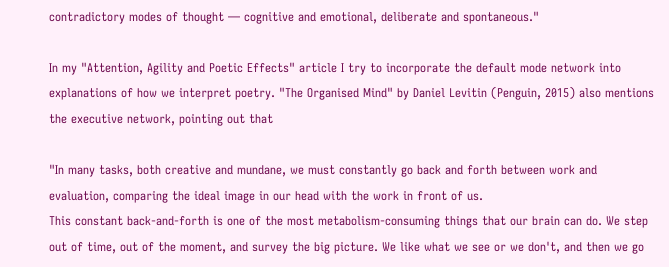contradictory modes of thought — cognitive and emotional, deliberate and spontaneous."

In my "Attention, Agility and Poetic Effects" article I try to incorporate the default mode network into explanations of how we interpret poetry. "The Organised Mind" by Daniel Levitin (Penguin, 2015) also mentions the executive network, pointing out that

"In many tasks, both creative and mundane, we must constantly go back and forth between work and evaluation, comparing the ideal image in our head with the work in front of us.
This constant back-and-forth is one of the most metabolism-consuming things that our brain can do. We step out of time, out of the moment, and survey the big picture. We like what we see or we don't, and then we go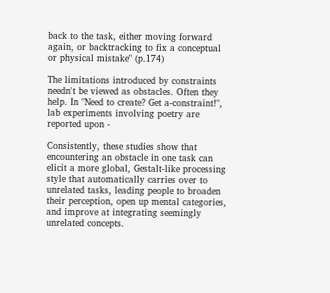back to the task, either moving forward again, or backtracking to fix a conceptual or physical mistake" (p.174)

The limitations introduced by constraints needn't be viewed as obstacles. Often they help. In "Need to create? Get a-constraint!", lab experiments involving poetry are reported upon -

Consistently, these studies show that encountering an obstacle in one task can elicit a more global, Gestalt-like processing style that automatically carries over to unrelated tasks, leading people to broaden their perception, open up mental categories, and improve at integrating seemingly unrelated concepts.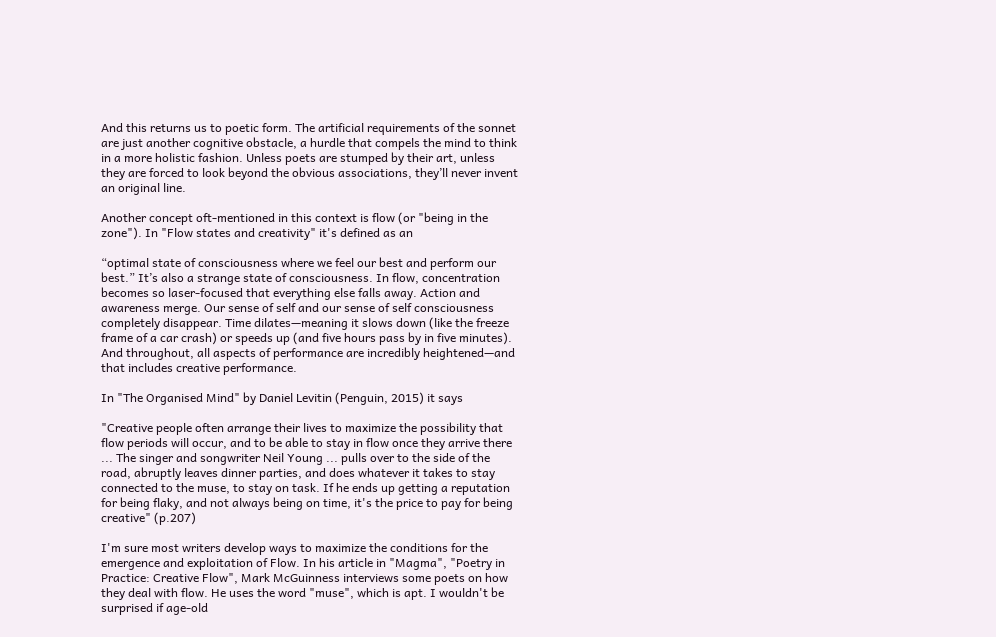And this returns us to poetic form. The artificial requirements of the sonnet are just another cognitive obstacle, a hurdle that compels the mind to think in a more holistic fashion. Unless poets are stumped by their art, unless they are forced to look beyond the obvious associations, they’ll never invent an original line.

Another concept oft-mentioned in this context is flow (or "being in the zone"). In "Flow states and creativity" it's defined as an

“optimal state of consciousness where we feel our best and perform our best.” It’s also a strange state of consciousness. In flow, concentration becomes so laser-focused that everything else falls away. Action and awareness merge. Our sense of self and our sense of self consciousness completely disappear. Time dilates—meaning it slows down (like the freeze frame of a car crash) or speeds up (and five hours pass by in five minutes). And throughout, all aspects of performance are incredibly heightened—and that includes creative performance.

In "The Organised Mind" by Daniel Levitin (Penguin, 2015) it says

"Creative people often arrange their lives to maximize the possibility that flow periods will occur, and to be able to stay in flow once they arrive there ... The singer and songwriter Neil Young ... pulls over to the side of the road, abruptly leaves dinner parties, and does whatever it takes to stay connected to the muse, to stay on task. If he ends up getting a reputation for being flaky, and not always being on time, it's the price to pay for being creative" (p.207)

I'm sure most writers develop ways to maximize the conditions for the emergence and exploitation of Flow. In his article in "Magma", "Poetry in Practice: Creative Flow", Mark McGuinness interviews some poets on how they deal with flow. He uses the word "muse", which is apt. I wouldn't be surprised if age-old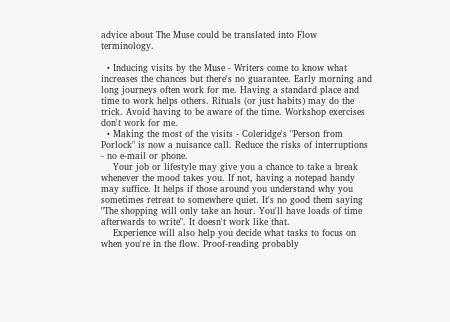advice about The Muse could be translated into Flow terminology.

  • Inducing visits by the Muse - Writers come to know what increases the chances but there's no guarantee. Early morning and long journeys often work for me. Having a standard place and time to work helps others. Rituals (or just habits) may do the trick. Avoid having to be aware of the time. Workshop exercises don't work for me.
  • Making the most of the visits - Coleridge's "Person from Porlock" is now a nuisance call. Reduce the risks of interruptions - no e-mail or phone.
    Your job or lifestyle may give you a chance to take a break whenever the mood takes you. If not, having a notepad handy may suffice. It helps if those around you understand why you sometimes retreat to somewhere quiet. It's no good them saying "The shopping will only take an hour. You'll have loads of time afterwards to write". It doesn't work like that.
    Experience will also help you decide what tasks to focus on when you're in the flow. Proof-reading probably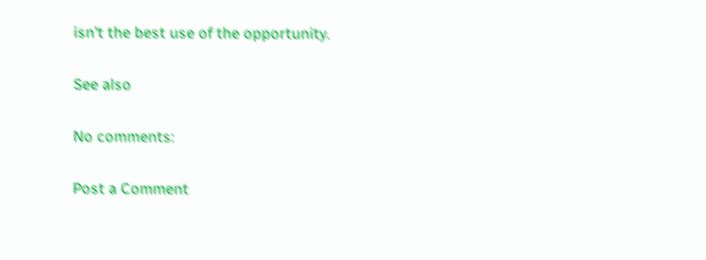isn't the best use of the opportunity.

See also

No comments:

Post a Comment